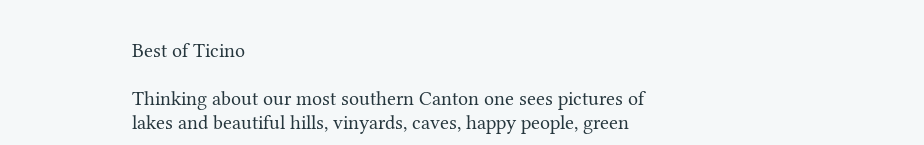Best of Ticino

Thinking about our most southern Canton one sees pictures of lakes and beautiful hills, vinyards, caves, happy people, green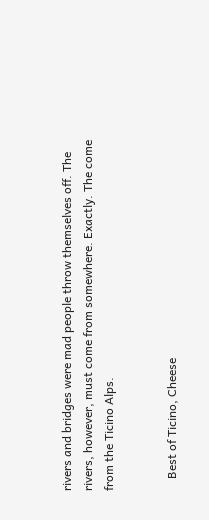rivers and bridges were mad people throw themselves off. The rivers, however, must come from somewhere. Exactly. The come from the Ticino Alps.


    Best of Ticino, Cheese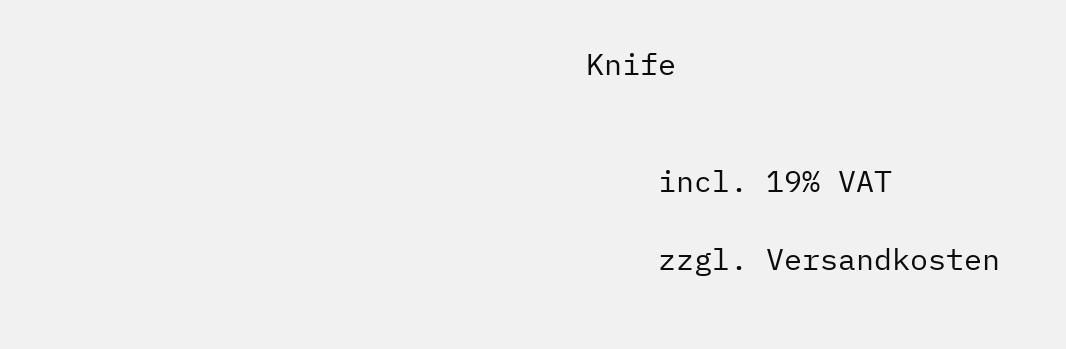Knife


    incl. 19% VAT

    zzgl. Versandkosten